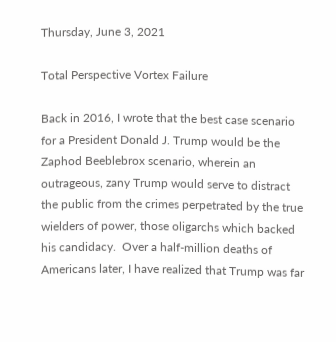Thursday, June 3, 2021

Total Perspective Vortex Failure

Back in 2016, I wrote that the best case scenario for a President Donald J. Trump would be the Zaphod Beeblebrox scenario, wherein an outrageous, zany Trump would serve to distract the public from the crimes perpetrated by the true wielders of power, those oligarchs which backed his candidacy.  Over a half-million deaths of Americans later, I have realized that Trump was far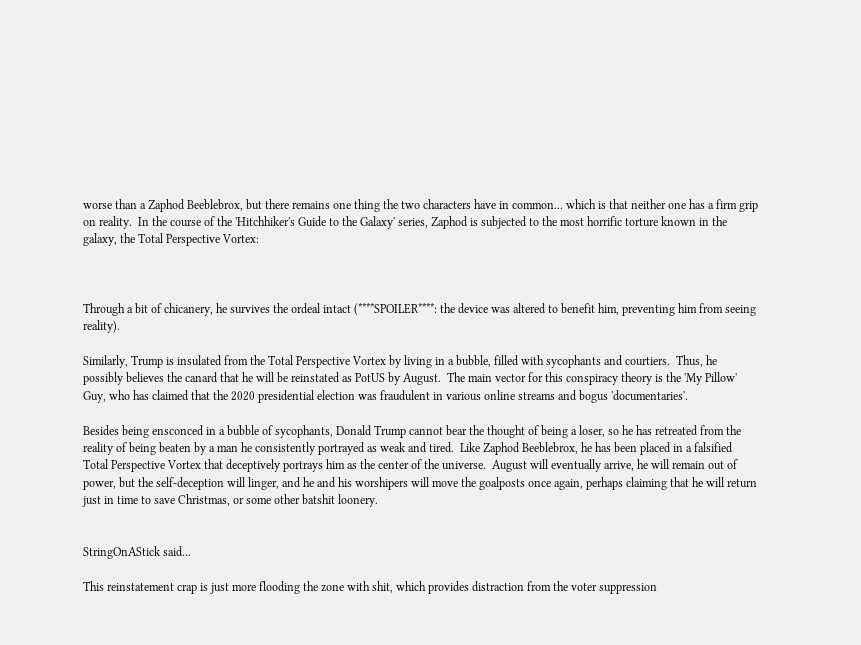worse than a Zaphod Beeblebrox, but there remains one thing the two characters have in common... which is that neither one has a firm grip on reality.  In the course of the 'Hitchhiker's Guide to the Galaxy' series, Zaphod is subjected to the most horrific torture known in the galaxy, the Total Perspective Vortex:



Through a bit of chicanery, he survives the ordeal intact (****SPOILER****: the device was altered to benefit him, preventing him from seeing reality).

Similarly, Trump is insulated from the Total Perspective Vortex by living in a bubble, filled with sycophants and courtiers.  Thus, he possibly believes the canard that he will be reinstated as PotUS by August.  The main vector for this conspiracy theory is the 'My Pillow' Guy, who has claimed that the 2020 presidential election was fraudulent in various online streams and bogus 'documentaries'.

Besides being ensconced in a bubble of sycophants, Donald Trump cannot bear the thought of being a loser, so he has retreated from the reality of being beaten by a man he consistently portrayed as weak and tired.  Like Zaphod Beeblebrox, he has been placed in a falsified Total Perspective Vortex that deceptively portrays him as the center of the universe.  August will eventually arrive, he will remain out of power, but the self-deception will linger, and he and his worshipers will move the goalposts once again, perhaps claiming that he will return just in time to save Christmas, or some other batshit loonery.


StringOnAStick said...

This reinstatement crap is just more flooding the zone with shit, which provides distraction from the voter suppression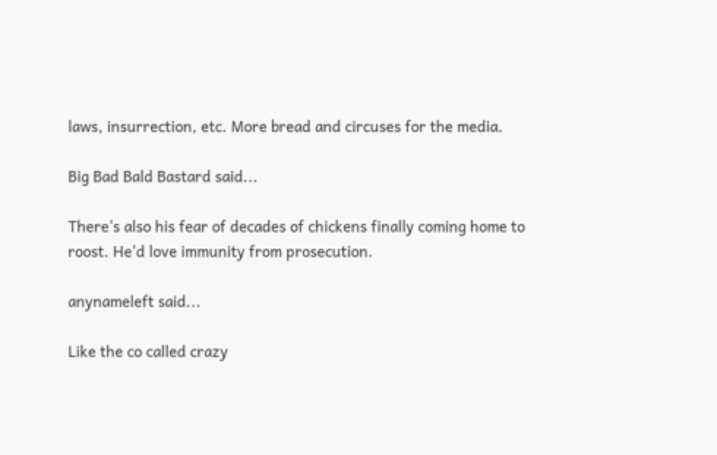laws, insurrection, etc. More bread and circuses for the media.

Big Bad Bald Bastard said...

There's also his fear of decades of chickens finally coming home to roost. He'd love immunity from prosecution.

anynameleft said...

Like the co called crazy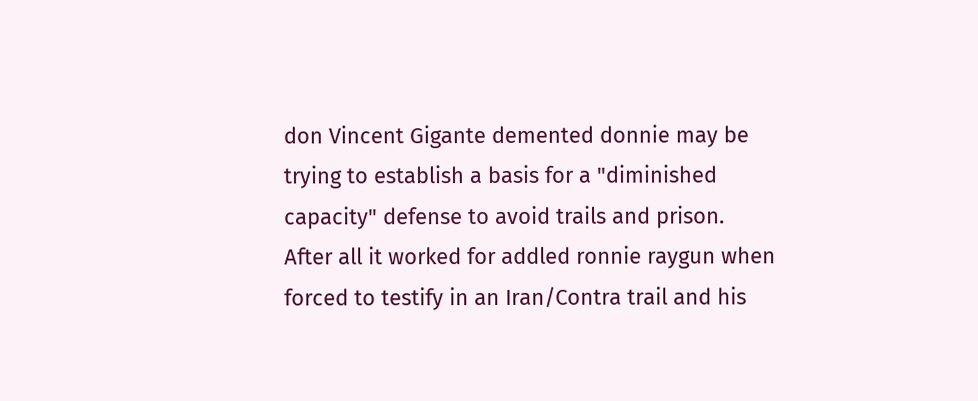don Vincent Gigante demented donnie may be trying to establish a basis for a "diminished capacity" defense to avoid trails and prison.
After all it worked for addled ronnie raygun when forced to testify in an Iran/Contra trail and his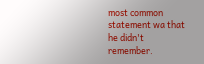most common statement wa that he didn't remember.